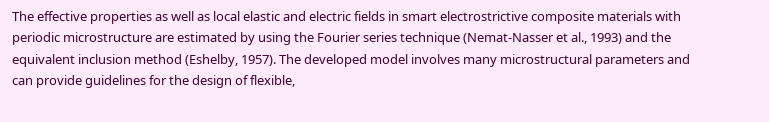The effective properties as well as local elastic and electric fields in smart electrostrictive composite materials with periodic microstructure are estimated by using the Fourier series technique (Nemat-Nasser et al., 1993) and the equivalent inclusion method (Eshelby, 1957). The developed model involves many microstructural parameters and can provide guidelines for the design of flexible,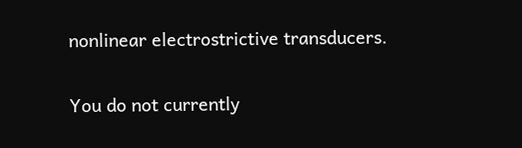nonlinear electrostrictive transducers.

You do not currently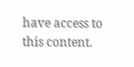have access to this content.